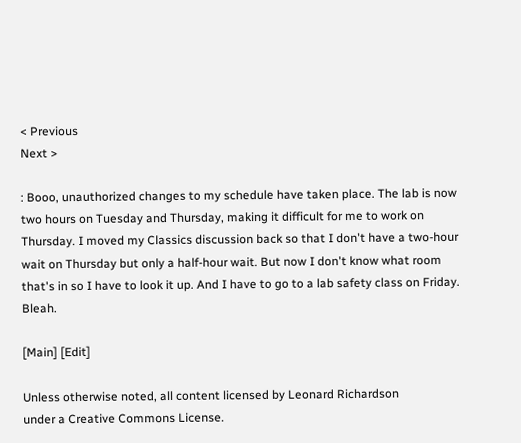< Previous
Next >

: Booo, unauthorized changes to my schedule have taken place. The lab is now two hours on Tuesday and Thursday, making it difficult for me to work on Thursday. I moved my Classics discussion back so that I don't have a two-hour wait on Thursday but only a half-hour wait. But now I don't know what room that's in so I have to look it up. And I have to go to a lab safety class on Friday. Bleah.

[Main] [Edit]

Unless otherwise noted, all content licensed by Leonard Richardson
under a Creative Commons License.